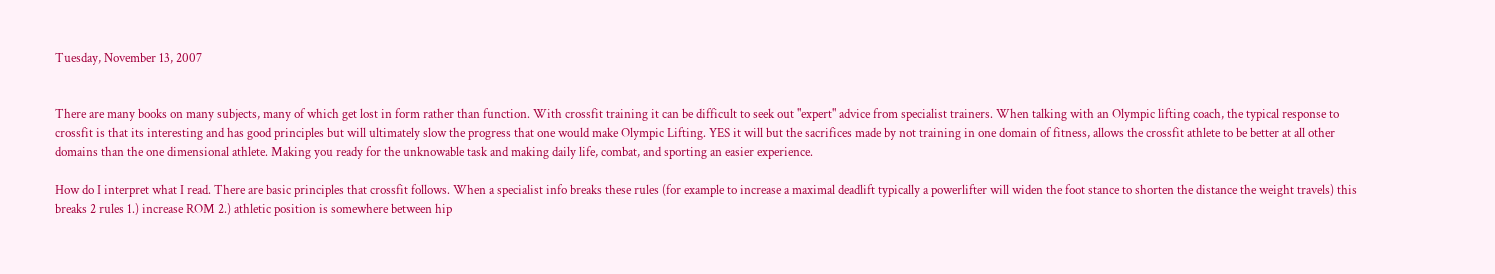Tuesday, November 13, 2007


There are many books on many subjects, many of which get lost in form rather than function. With crossfit training it can be difficult to seek out "expert" advice from specialist trainers. When talking with an Olympic lifting coach, the typical response to crossfit is that its interesting and has good principles but will ultimately slow the progress that one would make Olympic Lifting. YES it will but the sacrifices made by not training in one domain of fitness, allows the crossfit athlete to be better at all other domains than the one dimensional athlete. Making you ready for the unknowable task and making daily life, combat, and sporting an easier experience.

How do I interpret what I read. There are basic principles that crossfit follows. When a specialist info breaks these rules (for example to increase a maximal deadlift typically a powerlifter will widen the foot stance to shorten the distance the weight travels) this breaks 2 rules 1.) increase ROM 2.) athletic position is somewhere between hip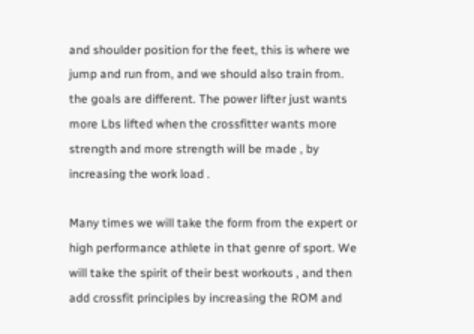and shoulder position for the feet, this is where we jump and run from, and we should also train from.
the goals are different. The power lifter just wants more Lbs lifted when the crossfitter wants more strength and more strength will be made , by increasing the work load .

Many times we will take the form from the expert or high performance athlete in that genre of sport. We will take the spirit of their best workouts , and then add crossfit principles by increasing the ROM and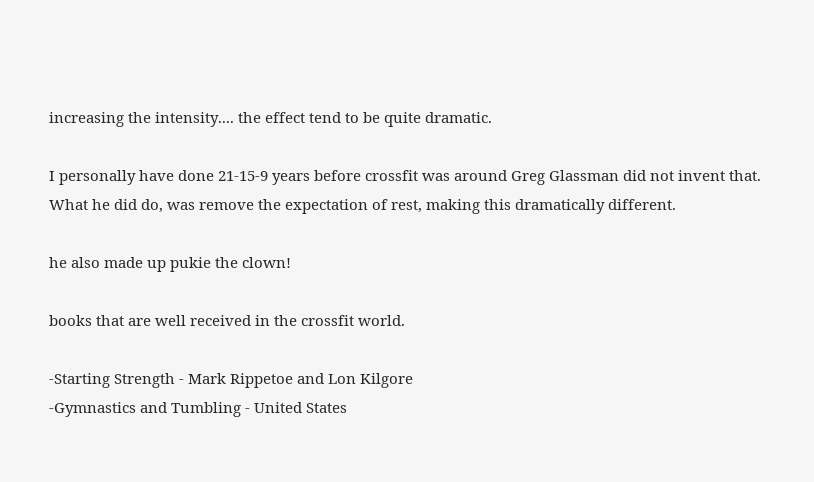increasing the intensity.... the effect tend to be quite dramatic.

I personally have done 21-15-9 years before crossfit was around Greg Glassman did not invent that. What he did do, was remove the expectation of rest, making this dramatically different.

he also made up pukie the clown!

books that are well received in the crossfit world.

-Starting Strength - Mark Rippetoe and Lon Kilgore
-Gymnastics and Tumbling - United States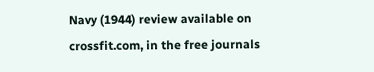Navy (1944) review available on crossfit.com, in the free journals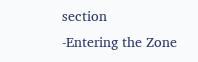section
-Entering the Zone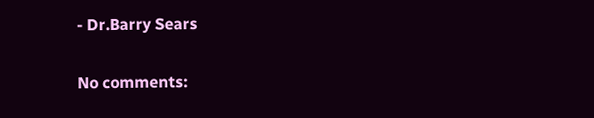- Dr.Barry Sears

No comments: